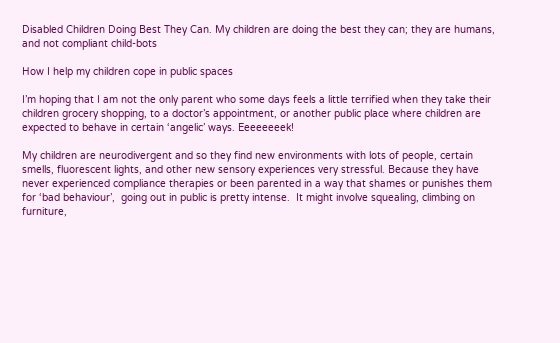Disabled Children Doing Best They Can. My children are doing the best they can; they are humans, and not compliant child-bots

How I help my children cope in public spaces

I’m hoping that I am not the only parent who some days feels a little terrified when they take their children grocery shopping, to a doctor’s appointment, or another public place where children are expected to behave in certain ‘angelic’ ways. Eeeeeeeek!

My children are neurodivergent and so they find new environments with lots of people, certain smells, fluorescent lights, and other new sensory experiences very stressful. Because they have never experienced compliance therapies or been parented in a way that shames or punishes them for ‘bad behaviour’,  going out in public is pretty intense.  It might involve squealing, climbing on furniture,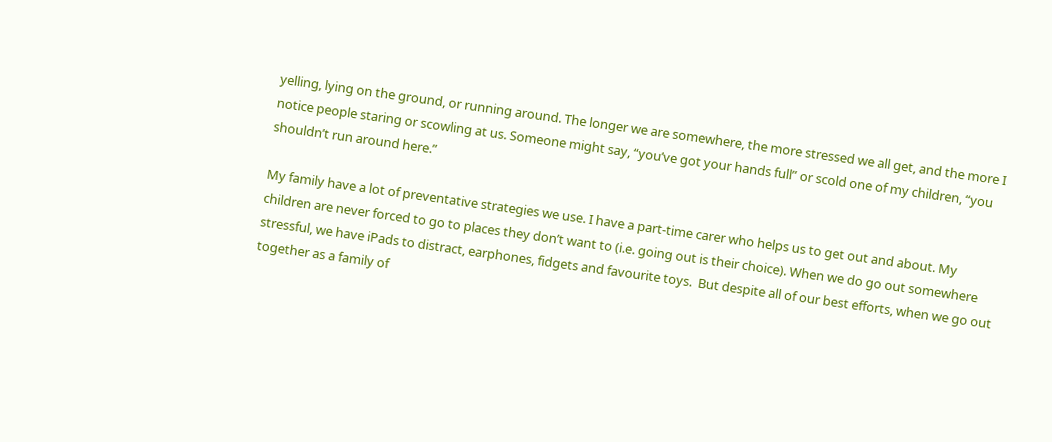yelling, lying on the ground, or running around. The longer we are somewhere, the more stressed we all get, and the more I notice people staring or scowling at us. Someone might say, “you’ve got your hands full” or scold one of my children, “you shouldn’t run around here.”

My family have a lot of preventative strategies we use. I have a part-time carer who helps us to get out and about. My children are never forced to go to places they don’t want to (i.e. going out is their choice). When we do go out somewhere stressful, we have iPads to distract, earphones, fidgets and favourite toys.  But despite all of our best efforts, when we go out together as a family of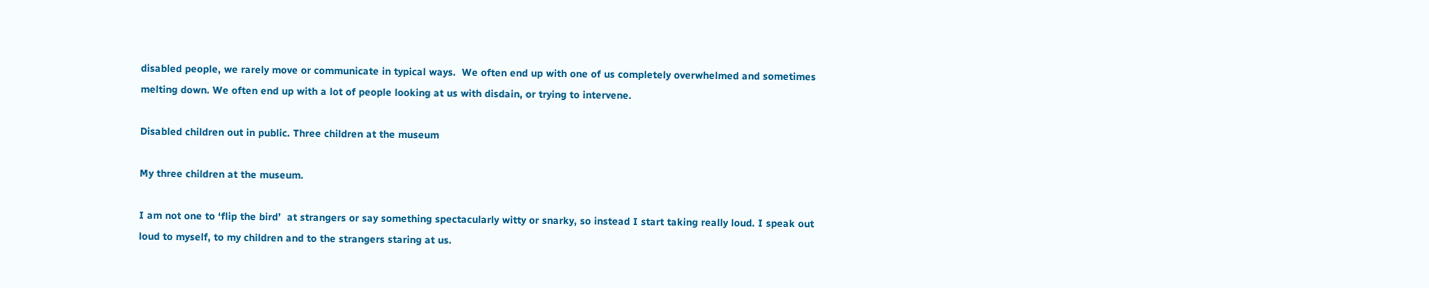disabled people, we rarely move or communicate in typical ways.  We often end up with one of us completely overwhelmed and sometimes melting down. We often end up with a lot of people looking at us with disdain, or trying to intervene.

Disabled children out in public. Three children at the museum

My three children at the museum.

I am not one to ‘flip the bird’  at strangers or say something spectacularly witty or snarky, so instead I start taking really loud. I speak out loud to myself, to my children and to the strangers staring at us.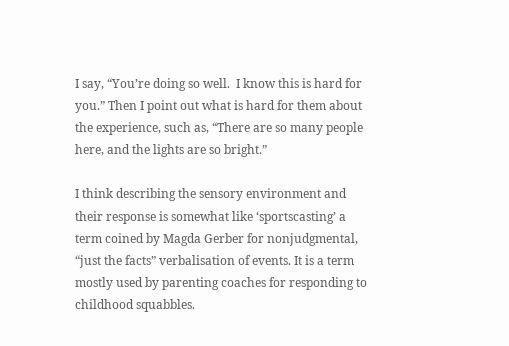I say, “You’re doing so well.  I know this is hard for you.” Then I point out what is hard for them about the experience, such as, “There are so many people here, and the lights are so bright.”

I think describing the sensory environment and their response is somewhat like ‘sportscasting’ a term coined by Magda Gerber for nonjudgmental, “just the facts” verbalisation of events. It is a term mostly used by parenting coaches for responding to childhood squabbles.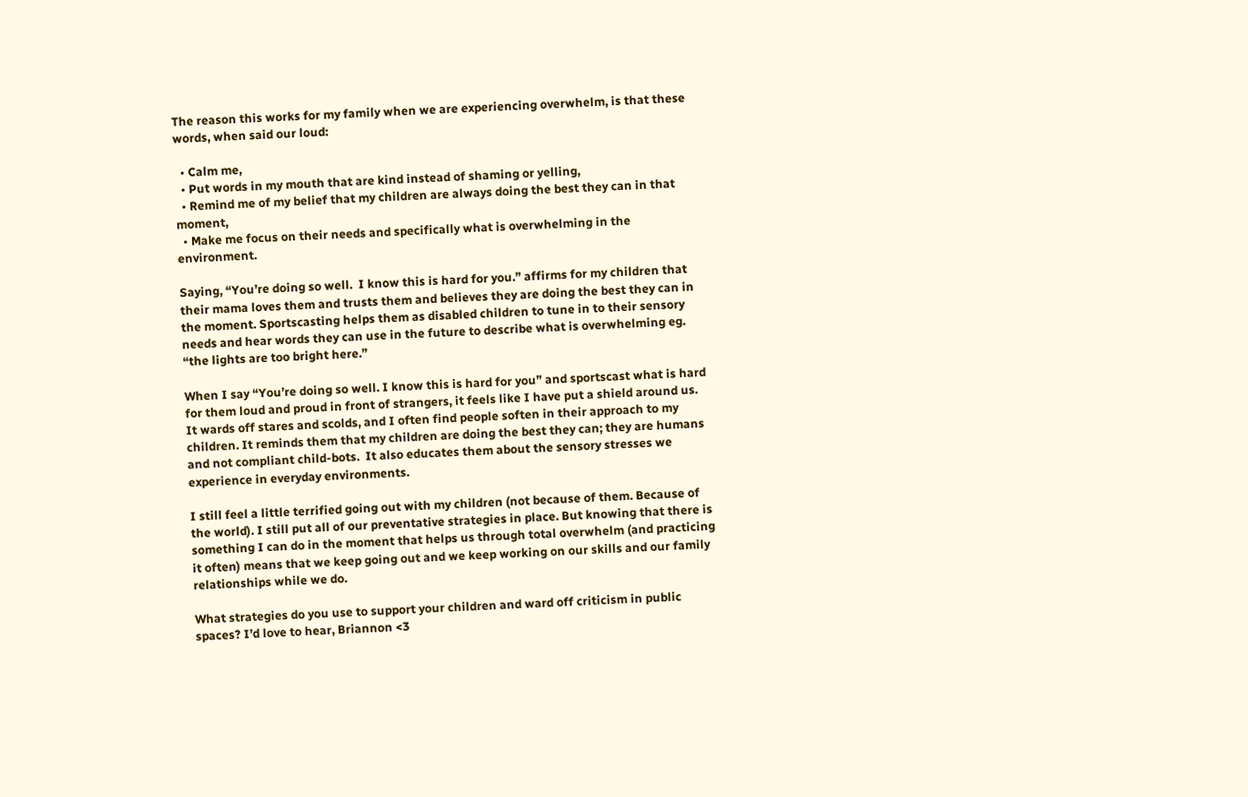The reason this works for my family when we are experiencing overwhelm, is that these words, when said our loud:

  • Calm me,
  • Put words in my mouth that are kind instead of shaming or yelling,
  • Remind me of my belief that my children are always doing the best they can in that moment,
  • Make me focus on their needs and specifically what is overwhelming in the environment.

Saying, “You’re doing so well.  I know this is hard for you.” affirms for my children that their mama loves them and trusts them and believes they are doing the best they can in the moment. Sportscasting helps them as disabled children to tune in to their sensory needs and hear words they can use in the future to describe what is overwhelming eg. “the lights are too bright here.”

When I say “You’re doing so well. I know this is hard for you” and sportscast what is hard for them loud and proud in front of strangers, it feels like I have put a shield around us. It wards off stares and scolds, and I often find people soften in their approach to my children. It reminds them that my children are doing the best they can; they are humans and not compliant child-bots.  It also educates them about the sensory stresses we experience in everyday environments.

I still feel a little terrified going out with my children (not because of them. Because of the world). I still put all of our preventative strategies in place. But knowing that there is something I can do in the moment that helps us through total overwhelm (and practicing it often) means that we keep going out and we keep working on our skills and our family relationships while we do.

What strategies do you use to support your children and ward off criticism in public spaces? I’d love to hear, Briannon <3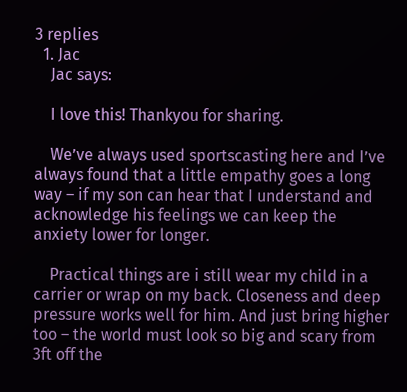3 replies
  1. Jac
    Jac says:

    I love this! Thankyou for sharing.

    We’ve always used sportscasting here and I’ve always found that a little empathy goes a long way – if my son can hear that I understand and acknowledge his feelings we can keep the anxiety lower for longer.

    Practical things are i still wear my child in a carrier or wrap on my back. Closeness and deep pressure works well for him. And just bring higher too – the world must look so big and scary from 3ft off the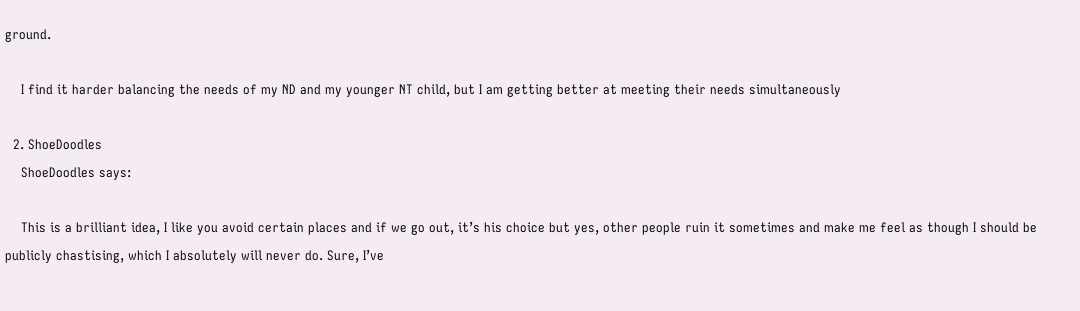ground.

    I find it harder balancing the needs of my ND and my younger NT child, but I am getting better at meeting their needs simultaneously

  2. ShoeDoodles
    ShoeDoodles says:

    This is a brilliant idea, I like you avoid certain places and if we go out, it’s his choice but yes, other people ruin it sometimes and make me feel as though I should be publicly chastising, which I absolutely will never do. Sure, I’ve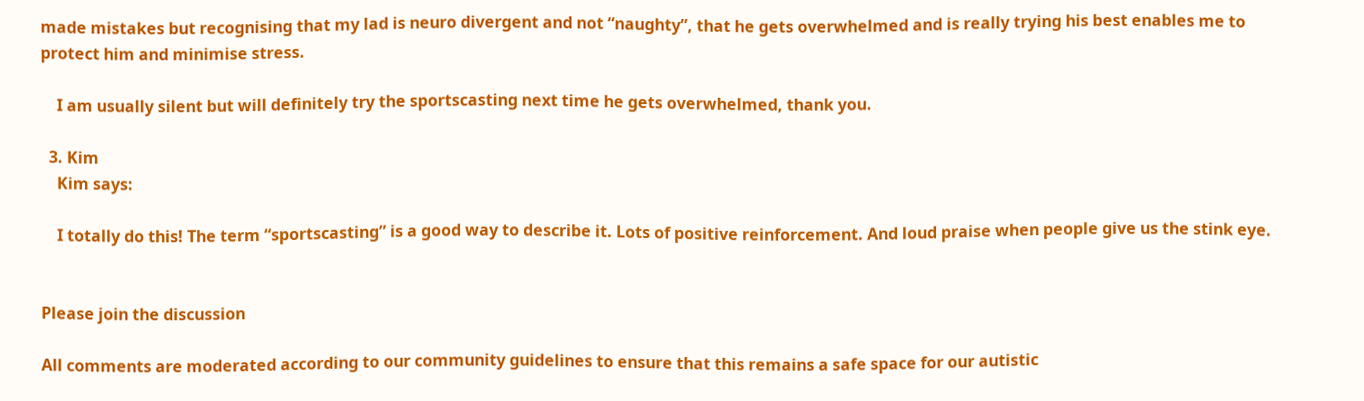made mistakes but recognising that my lad is neuro divergent and not “naughty”, that he gets overwhelmed and is really trying his best enables me to protect him and minimise stress.

    I am usually silent but will definitely try the sportscasting next time he gets overwhelmed, thank you.

  3. Kim
    Kim says:

    I totally do this! The term “sportscasting” is a good way to describe it. Lots of positive reinforcement. And loud praise when people give us the stink eye.


Please join the discussion

All comments are moderated according to our community guidelines to ensure that this remains a safe space for our autistic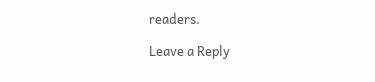readers.

Leave a Reply